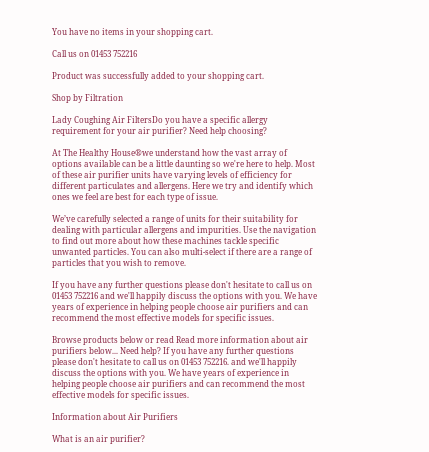You have no items in your shopping cart.

Call us on 01453 752216

Product was successfully added to your shopping cart.

Shop by Filtration

Lady Coughing Air FiltersDo you have a specific allergy requirement for your air purifier? Need help choosing?

At The Healthy House®we understand how the vast array of options available can be a little daunting so we're here to help. Most of these air purifier units have varying levels of efficiency for different particulates and allergens. Here we try and identify which ones we feel are best for each type of issue.

We’ve carefully selected a range of units for their suitability for dealing with particular allergens and impurities. Use the navigation to find out more about how these machines tackle specific unwanted particles. You can also multi-select if there are a range of particles that you wish to remove.

If you have any further questions please don't hesitate to call us on 01453 752216 and we'll happily discuss the options with you. We have years of experience in helping people choose air purifiers and can recommend the most effective models for specific issues.

Browse products below or read Read more information about air purifiers below... Need help? If you have any further questions please don't hesitate to call us on 01453 752216. and we'll happily discuss the options with you. We have years of experience in helping people choose air purifiers and can recommend the most effective models for specific issues.

Information about Air Purifiers

What is an air purifier?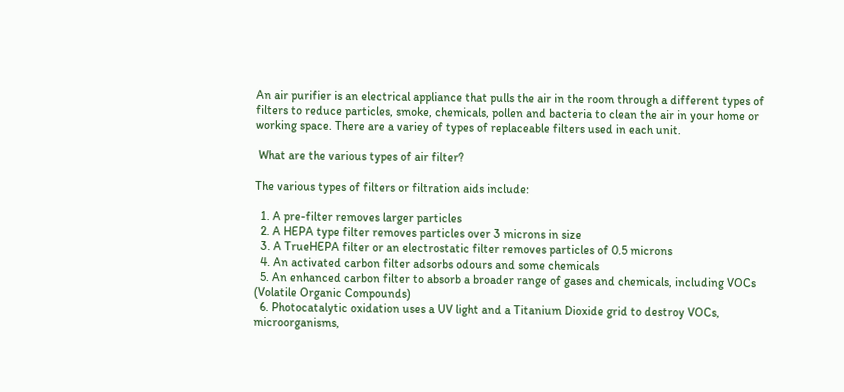An air purifier is an electrical appliance that pulls the air in the room through a different types of filters to reduce particles, smoke, chemicals, pollen and bacteria to clean the air in your home or working space. There are a variey of types of replaceable filters used in each unit.

 What are the various types of air filter?

The various types of filters or filtration aids include:

  1. A pre-filter removes larger particles
  2. A HEPA type filter removes particles over 3 microns in size
  3. A TrueHEPA filter or an electrostatic filter removes particles of 0.5 microns
  4. An activated carbon filter adsorbs odours and some chemicals
  5. An enhanced carbon filter to absorb a broader range of gases and chemicals, including VOCs (Volatile Organic Compounds)
  6. Photocatalytic oxidation uses a UV light and a Titanium Dioxide grid to destroy VOCs, microorganisms,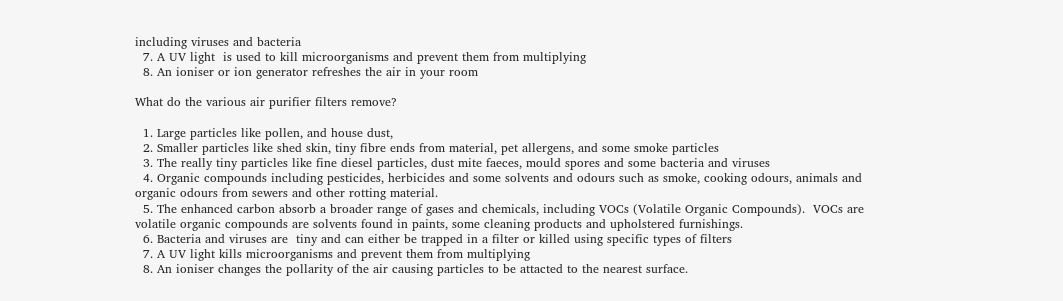including viruses and bacteria
  7. A UV light  is used to kill microorganisms and prevent them from multiplying
  8. An ioniser or ion generator refreshes the air in your room

What do the various air purifier filters remove?

  1. Large particles like pollen, and house dust,
  2. Smaller particles like shed skin, tiny fibre ends from material, pet allergens, and some smoke particles
  3. The really tiny particles like fine diesel particles, dust mite faeces, mould spores and some bacteria and viruses
  4. Organic compounds including pesticides, herbicides and some solvents and odours such as smoke, cooking odours, animals and organic odours from sewers and other rotting material.
  5. The enhanced carbon absorb a broader range of gases and chemicals, including VOCs (Volatile Organic Compounds).  VOCs are volatile organic compounds are solvents found in paints, some cleaning products and upholstered furnishings.
  6. Bacteria and viruses are  tiny and can either be trapped in a filter or killed using specific types of filters
  7. A UV light kills microorganisms and prevent them from multiplying
  8. An ioniser changes the pollarity of the air causing particles to be attacted to the nearest surface.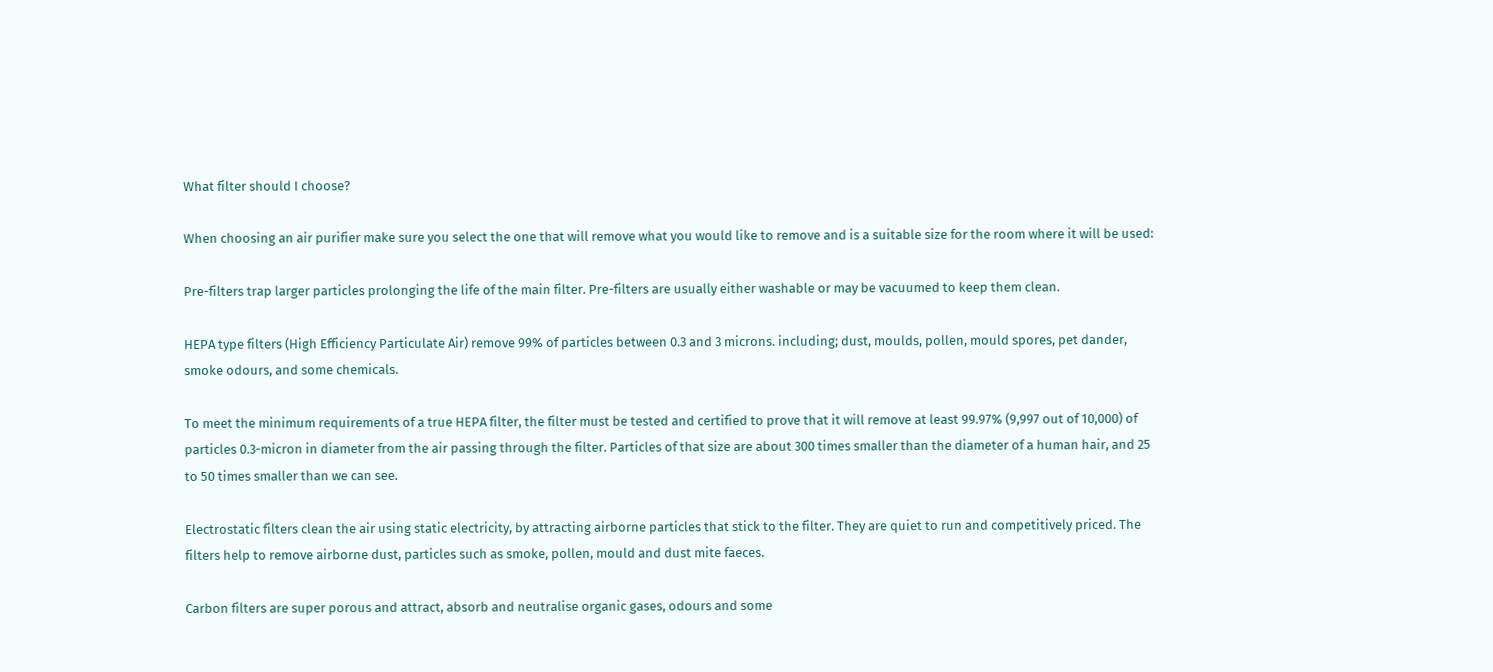What filter should I choose?

When choosing an air purifier make sure you select the one that will remove what you would like to remove and is a suitable size for the room where it will be used:

Pre-filters trap larger particles prolonging the life of the main filter. Pre-filters are usually either washable or may be vacuumed to keep them clean.

HEPA type filters (High Efficiency Particulate Air) remove 99% of particles between 0.3 and 3 microns. including; dust, moulds, pollen, mould spores, pet dander, smoke odours, and some chemicals.

To meet the minimum requirements of a true HEPA filter, the filter must be tested and certified to prove that it will remove at least 99.97% (9,997 out of 10,000) of particles 0.3-micron in diameter from the air passing through the filter. Particles of that size are about 300 times smaller than the diameter of a human hair, and 25 to 50 times smaller than we can see.

Electrostatic filters clean the air using static electricity, by attracting airborne particles that stick to the filter. They are quiet to run and competitively priced. The filters help to remove airborne dust, particles such as smoke, pollen, mould and dust mite faeces.

Carbon filters are super porous and attract, absorb and neutralise organic gases, odours and some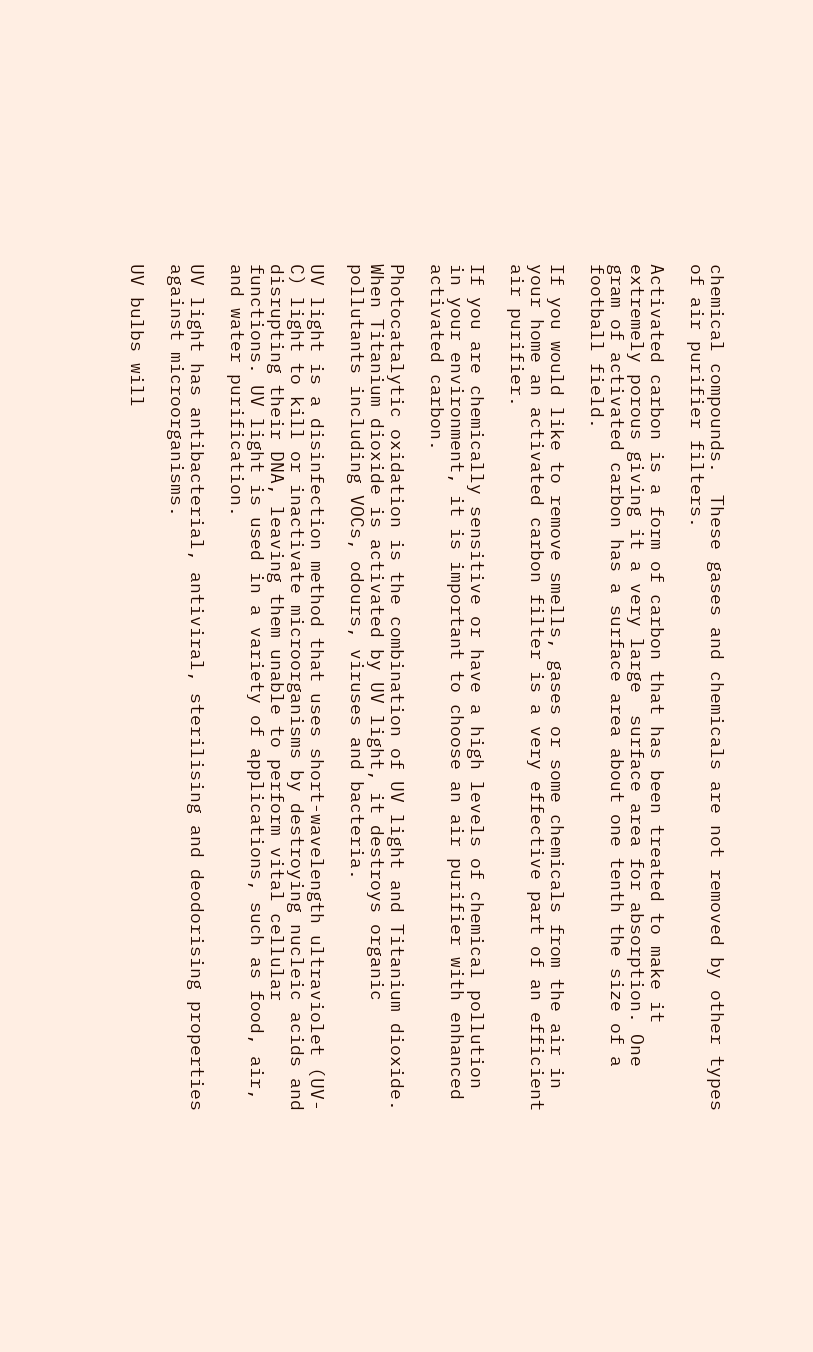chemical compounds.  These gases and chemicals are not removed by other types of air purifier filters.

Activated carbon is a form of carbon that has been treated to make it extremely porous giving it a very large  surface area for absorption. One gram of activated carbon has a surface area about one tenth the size of a football field.

If you would like to remove smells, gases or some chemicals from the air in your home an activated carbon filter is a very effective part of an efficient air purifier.

If you are chemically sensitive or have a high levels of chemical pollution in your environment, it is important to choose an air purifier with enhanced activated carbon.

Photocatalytic oxidation is the combination of UV light and Titanium dioxide. When Titanium dioxide is activated by UV light, it destroys organic pollutants including VOCs, odours, viruses and bacteria.

UV light is a disinfection method that uses short-wavelength ultraviolet (UV-C) light to kill or inactivate microorganisms by destroying nucleic acids and disrupting their DNA, leaving them unable to perform vital cellular functions. UV light is used in a variety of applications, such as food, air, and water purification.

UV light has antibacterial, antiviral, sterilising and deodorising properties against microorganisms.

UV bulbs will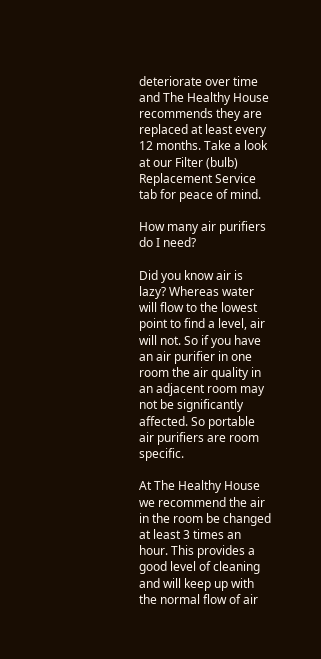deteriorate over time and The Healthy House recommends they are replaced at least every 12 months. Take a look at our Filter (bulb) Replacement Service tab for peace of mind.

How many air purifiers do I need?

Did you know air is lazy? Whereas water will flow to the lowest point to find a level, air will not. So if you have an air purifier in one room the air quality in an adjacent room may not be significantly affected. So portable air purifiers are room specific.

At The Healthy House we recommend the air in the room be changed at least 3 times an hour. This provides a good level of cleaning and will keep up with the normal flow of air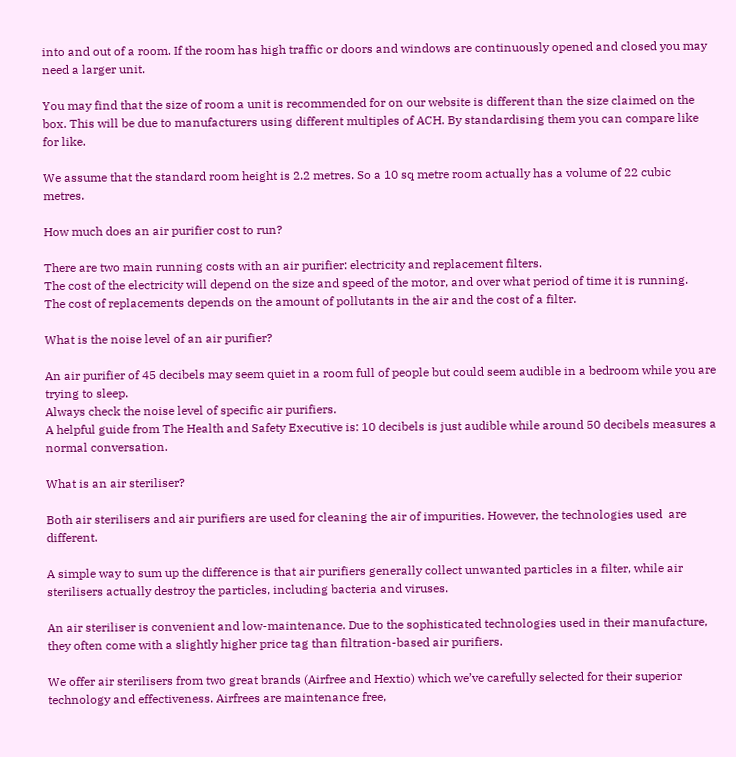into and out of a room. If the room has high traffic or doors and windows are continuously opened and closed you may need a larger unit.

You may find that the size of room a unit is recommended for on our website is different than the size claimed on the box. This will be due to manufacturers using different multiples of ACH. By standardising them you can compare like for like.

We assume that the standard room height is 2.2 metres. So a 10 sq metre room actually has a volume of 22 cubic metres.

How much does an air purifier cost to run?

There are two main running costs with an air purifier: electricity and replacement filters.
The cost of the electricity will depend on the size and speed of the motor, and over what period of time it is running.
The cost of replacements depends on the amount of pollutants in the air and the cost of a filter.

What is the noise level of an air purifier?

An air purifier of 45 decibels may seem quiet in a room full of people but could seem audible in a bedroom while you are trying to sleep.
Always check the noise level of specific air purifiers.
A helpful guide from The Health and Safety Executive is: 10 decibels is just audible while around 50 decibels measures a normal conversation.

What is an air steriliser?

Both air sterilisers and air purifiers are used for cleaning the air of impurities. However, the technologies used  are different.

A simple way to sum up the difference is that air purifiers generally collect unwanted particles in a filter, while air sterilisers actually destroy the particles, including bacteria and viruses.

An air steriliser is convenient and low-maintenance. Due to the sophisticated technologies used in their manufacture, they often come with a slightly higher price tag than filtration-based air purifiers.

We offer air sterilisers from two great brands (Airfree and Hextio) which we’ve carefully selected for their superior technology and effectiveness. Airfrees are maintenance free,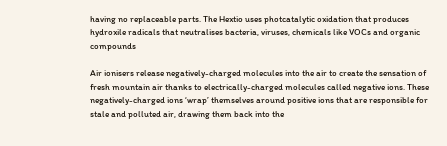having no replaceable parts. The Hextio uses photcatalytic oxidation that produces hydroxile radicals that neutralises bacteria, viruses, chemicals like VOCs and organic compounds

Air ionisers release negatively-charged molecules into the air to create the sensation of fresh mountain air thanks to electrically-charged molecules called negative ions. These negatively-charged ions ‘wrap’ themselves around positive ions that are responsible for stale and polluted air, drawing them back into the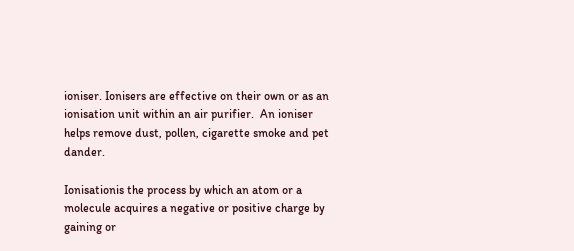ioniser. Ionisers are effective on their own or as an ionisation unit within an air purifier.  An ioniser helps remove dust, pollen, cigarette smoke and pet dander.

Ionisationis the process by which an atom or a molecule acquires a negative or positive charge by gaining or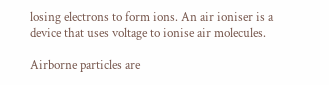losing electrons to form ions. An air ioniser is a device that uses voltage to ionise air molecules.

Airborne particles are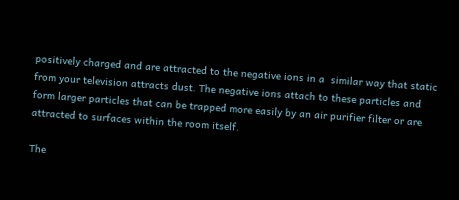positively charged and are attracted to the negative ions in a  similar way that static from your television attracts dust. The negative ions attach to these particles and form larger particles that can be trapped more easily by an air purifier filter or are attracted to surfaces within the room itself.

The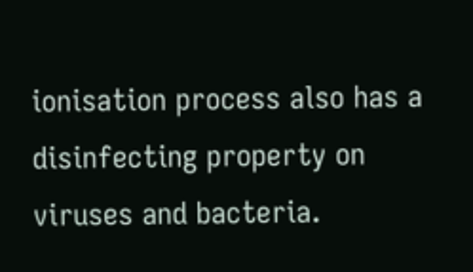ionisation process also has a disinfecting property on viruses and bacteria.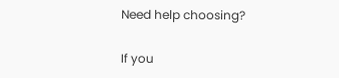Need help choosing?

If you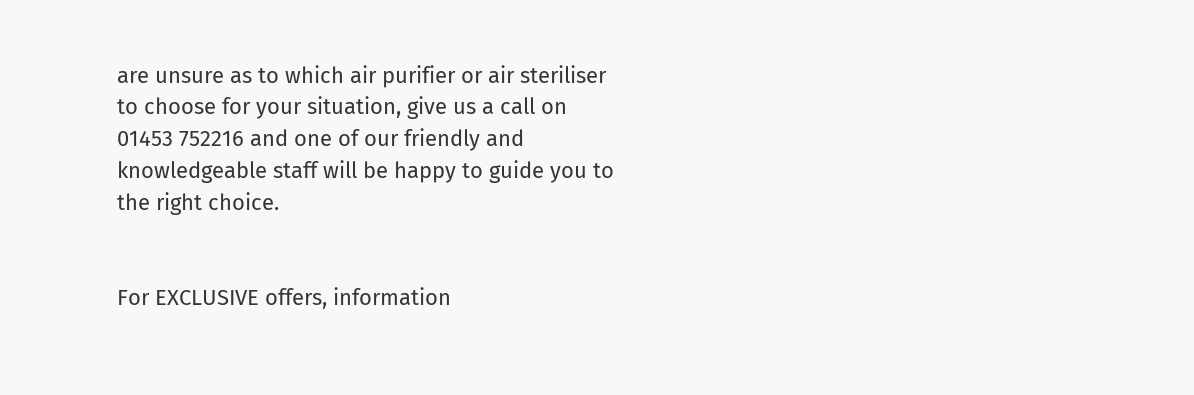are unsure as to which air purifier or air steriliser to choose for your situation, give us a call on 01453 752216 and one of our friendly and knowledgeable staff will be happy to guide you to the right choice.


For EXCLUSIVE offers, information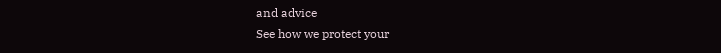and advice
See how we protect your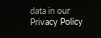data in our Privacy Policy